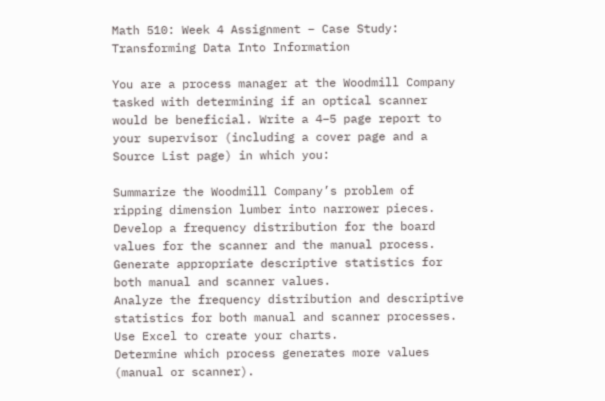Math 510: Week 4 Assignment – Case Study: Transforming Data Into Information

You are a process manager at the Woodmill Company tasked with determining if an optical scanner would be beneficial. Write a 4–5 page report to your supervisor (including a cover page and a Source List page) in which you:

Summarize the Woodmill Company’s problem of ripping dimension lumber into narrower pieces.
Develop a frequency distribution for the board values for the scanner and the manual process.
Generate appropriate descriptive statistics for both manual and scanner values.
Analyze the frequency distribution and descriptive statistics for both manual and scanner processes. Use Excel to create your charts.
Determine which process generates more values (manual or scanner).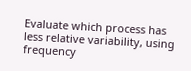Evaluate which process has less relative variability, using frequency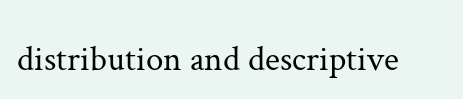distribution and descriptive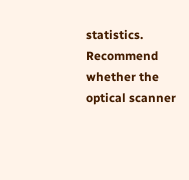statistics.
Recommend whether the optical scanner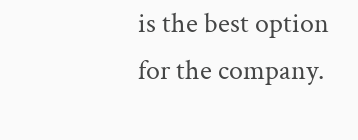is the best option for the company.